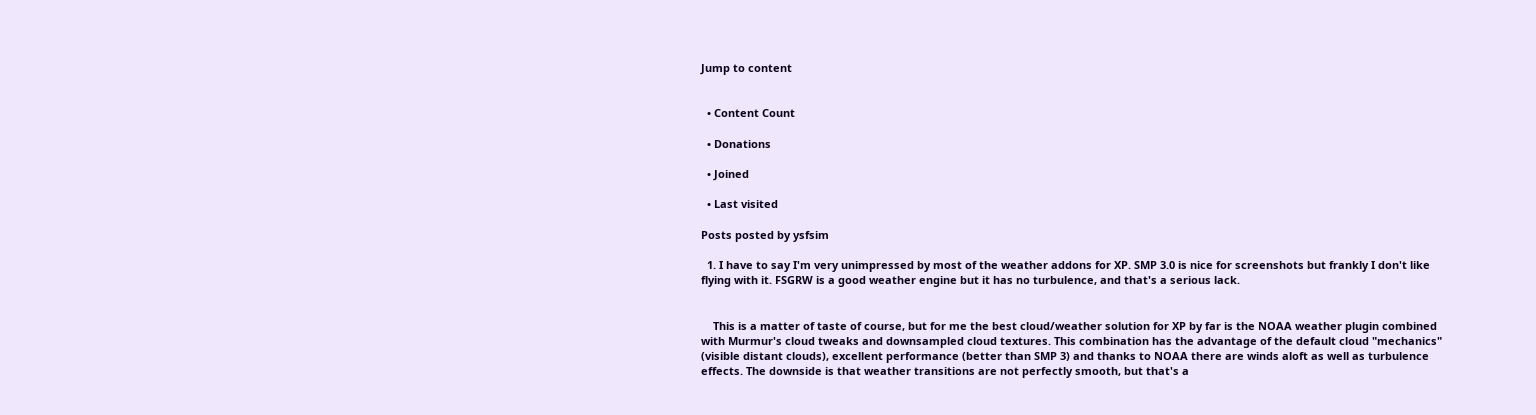Jump to content


  • Content Count

  • Donations

  • Joined

  • Last visited

Posts posted by ysfsim

  1. I have to say I'm very unimpressed by most of the weather addons for XP. SMP 3.0 is nice for screenshots but frankly I don't like flying with it. FSGRW is a good weather engine but it has no turbulence, and that's a serious lack.


    This is a matter of taste of course, but for me the best cloud/weather solution for XP by far is the NOAA weather plugin combined with Murmur's cloud tweaks and downsampled cloud textures. This combination has the advantage of the default cloud "mechanics" (visible distant clouds), excellent performance (better than SMP 3) and thanks to NOAA there are winds aloft as well as turbulence effects. The downside is that weather transitions are not perfectly smooth, but that's a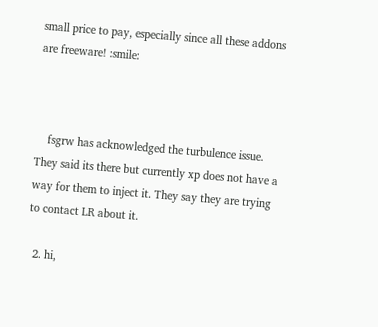small price to pay, especially since all these addons are freeware! :smile:



    fsgrw has acknowledged the turbulence issue. They said its there but currently xp does not have a way for them to inject it. They say they are trying to contact LR about it.

  2. hi,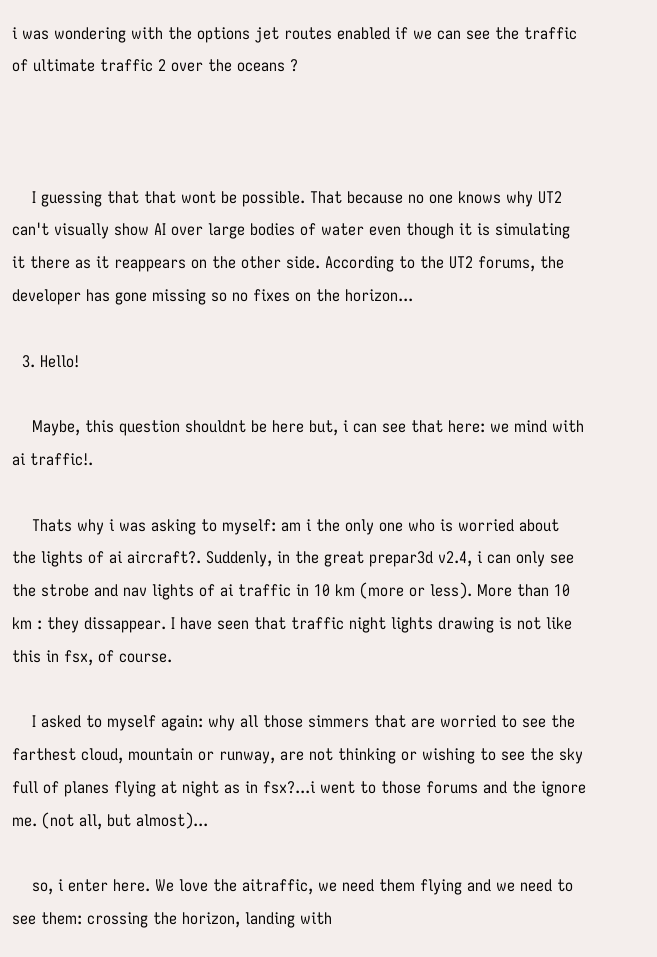i was wondering with the options jet routes enabled if we can see the traffic of ultimate traffic 2 over the oceans ?



    I guessing that that wont be possible. That because no one knows why UT2 can't visually show AI over large bodies of water even though it is simulating it there as it reappears on the other side. According to the UT2 forums, the developer has gone missing so no fixes on the horizon...

  3. Hello!

    Maybe, this question shouldnt be here but, i can see that here: we mind with ai traffic!.

    Thats why i was asking to myself: am i the only one who is worried about the lights of ai aircraft?. Suddenly, in the great prepar3d v2.4, i can only see the strobe and nav lights of ai traffic in 10 km (more or less). More than 10 km : they dissappear. I have seen that traffic night lights drawing is not like this in fsx, of course.

    I asked to myself again: why all those simmers that are worried to see the farthest cloud, mountain or runway, are not thinking or wishing to see the sky full of planes flying at night as in fsx?...i went to those forums and the ignore me. (not all, but almost)...

    so, i enter here. We love the aitraffic, we need them flying and we need to see them: crossing the horizon, landing with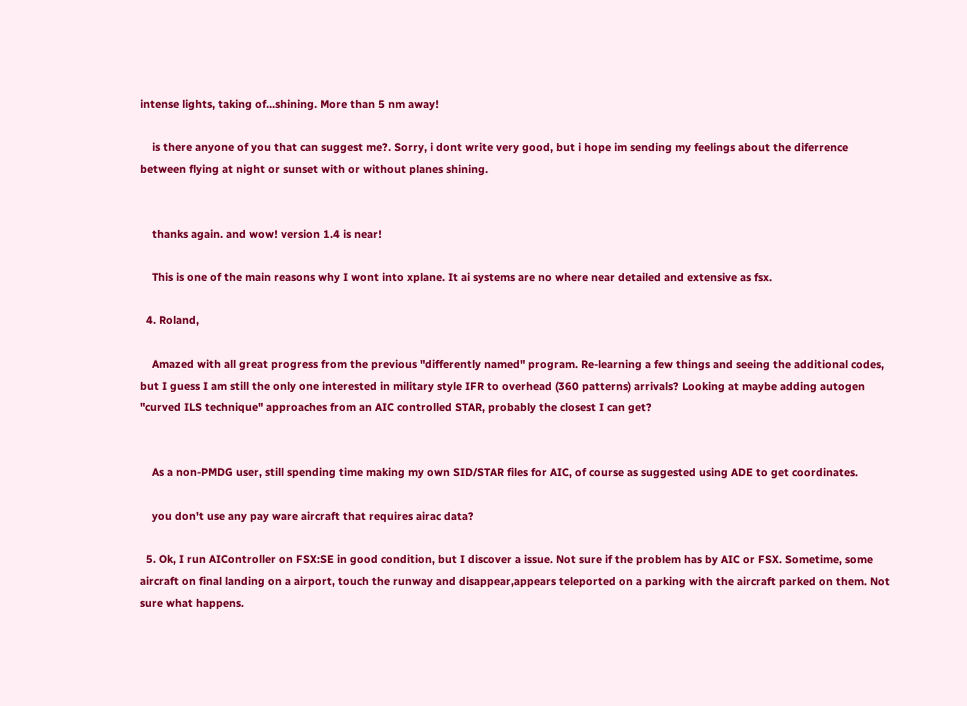intense lights, taking of...shining. More than 5 nm away!

    is there anyone of you that can suggest me?. Sorry, i dont write very good, but i hope im sending my feelings about the diferrence between flying at night or sunset with or without planes shining.


    thanks again. and wow! version 1.4 is near!

    This is one of the main reasons why I wont into xplane. It ai systems are no where near detailed and extensive as fsx.

  4. Roland,

    Amazed with all great progress from the previous "differently named" program. Re-learning a few things and seeing the additional codes, but I guess I am still the only one interested in military style IFR to overhead (360 patterns) arrivals? Looking at maybe adding autogen "curved ILS technique" approaches from an AIC controlled STAR, probably the closest I can get?


    As a non-PMDG user, still spending time making my own SID/STAR files for AIC, of course as suggested using ADE to get coordinates.

    you don't use any pay ware aircraft that requires airac data?

  5. Ok, I run AIController on FSX:SE in good condition, but I discover a issue. Not sure if the problem has by AIC or FSX. Sometime, some aircraft on final landing on a airport, touch the runway and disappear,appears teleported on a parking with the aircraft parked on them. Not sure what happens.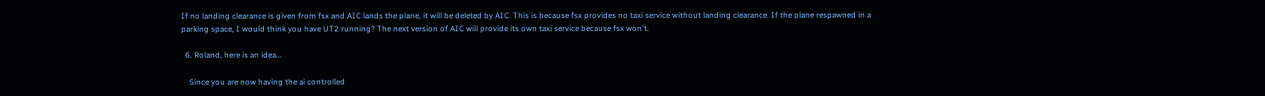If no landing clearance is given from fsx and AIC lands the plane, it will be deleted by AIC. This is because fsx provides no taxi service without landing clearance. If the plane respawned in a parking space, I would think you have UT2 running? The next version of AIC will provide its own taxi service because fsx won't.

  6. Roland, here is an idea...

    Since you are now having the ai controlled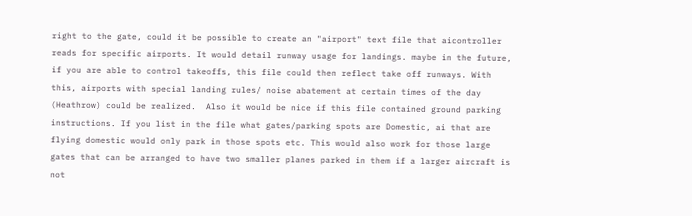right to the gate, could it be possible to create an "airport" text file that aicontroller reads for specific airports. It would detail runway usage for landings. maybe in the future, if you are able to control takeoffs, this file could then reflect take off runways. With this, airports with special landing rules/ noise abatement at certain times of the day (Heathrow) could be realized.  Also it would be nice if this file contained ground parking instructions. If you list in the file what gates/parking spots are Domestic, ai that are flying domestic would only park in those spots etc. This would also work for those large gates that can be arranged to have two smaller planes parked in them if a larger aircraft is not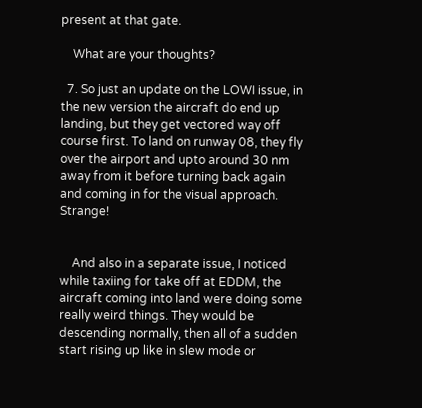present at that gate.

    What are your thoughts?

  7. So just an update on the LOWI issue, in the new version the aircraft do end up landing, but they get vectored way off course first. To land on runway 08, they fly over the airport and upto around 30 nm away from it before turning back again and coming in for the visual approach. Strange!


    And also in a separate issue, I noticed while taxiing for take off at EDDM, the aircraft coming into land were doing some really weird things. They would be descending normally, then all of a sudden start rising up like in slew mode or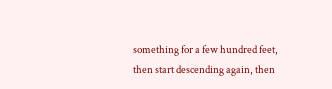something for a few hundred feet, then start descending again, then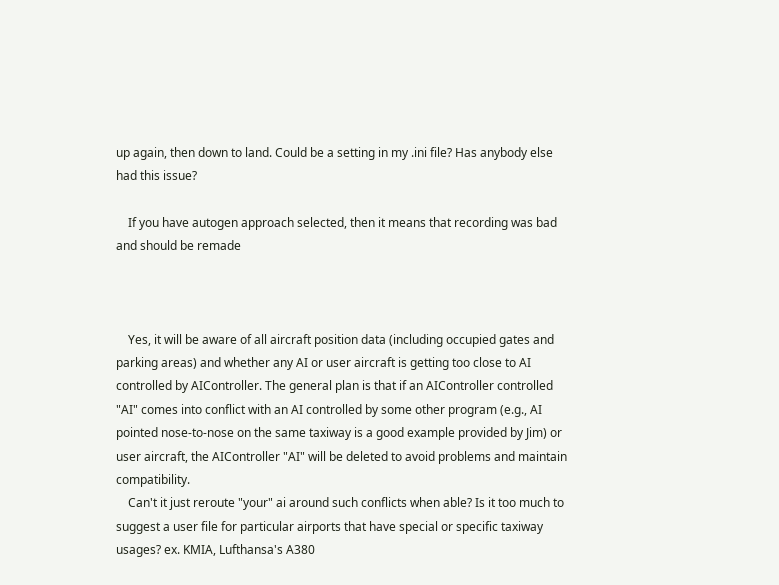up again, then down to land. Could be a setting in my .ini file? Has anybody else had this issue?

    If you have autogen approach selected, then it means that recording was bad and should be remade



    Yes, it will be aware of all aircraft position data (including occupied gates and parking areas) and whether any AI or user aircraft is getting too close to AI controlled by AIController. The general plan is that if an AIController controlled "AI" comes into conflict with an AI controlled by some other program (e.g., AI pointed nose-to-nose on the same taxiway is a good example provided by Jim) or user aircraft, the AIController "AI" will be deleted to avoid problems and maintain compatibility.
    Can't it just reroute "your" ai around such conflicts when able? Is it too much to suggest a user file for particular airports that have special or specific taxiway usages? ex. KMIA, Lufthansa's A380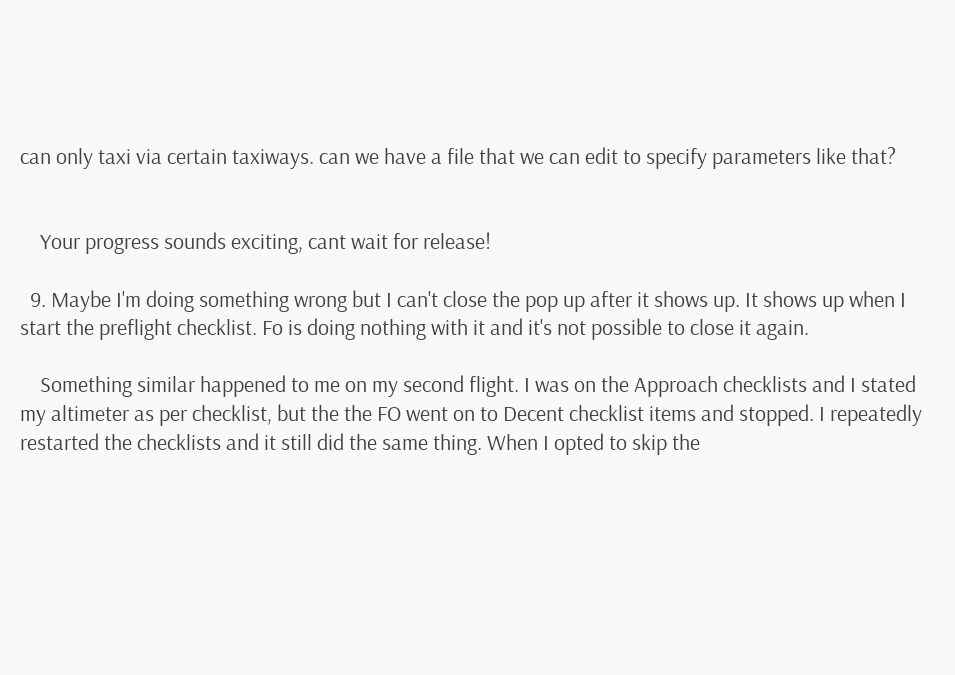can only taxi via certain taxiways. can we have a file that we can edit to specify parameters like that?


    Your progress sounds exciting, cant wait for release!

  9. Maybe I'm doing something wrong but I can't close the pop up after it shows up. It shows up when I start the preflight checklist. Fo is doing nothing with it and it's not possible to close it again.

    Something similar happened to me on my second flight. I was on the Approach checklists and I stated my altimeter as per checklist, but the the FO went on to Decent checklist items and stopped. I repeatedly restarted the checklists and it still did the same thing. When I opted to skip the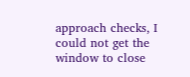approach checks, I could not get the window to close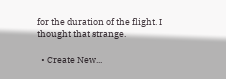for the duration of the flight. I thought that strange.

  • Create New...